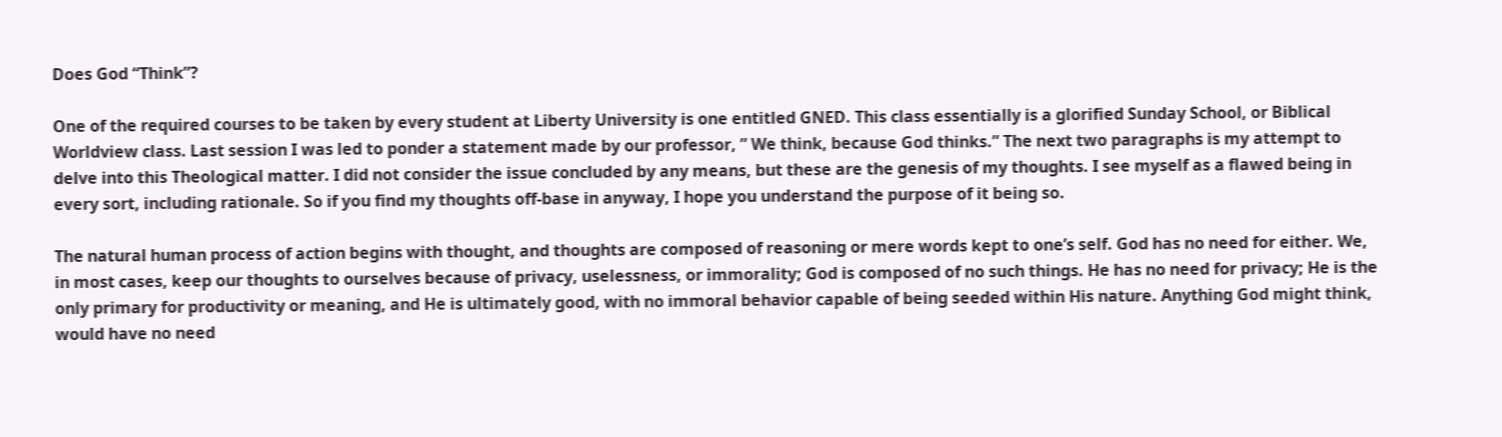Does God “Think”?

One of the required courses to be taken by every student at Liberty University is one entitled GNED. This class essentially is a glorified Sunday School, or Biblical Worldview class. Last session I was led to ponder a statement made by our professor, ” We think, because God thinks.” The next two paragraphs is my attempt to delve into this Theological matter. I did not consider the issue concluded by any means, but these are the genesis of my thoughts. I see myself as a flawed being in every sort, including rationale. So if you find my thoughts off-base in anyway, I hope you understand the purpose of it being so.

The natural human process of action begins with thought, and thoughts are composed of reasoning or mere words kept to one’s self. God has no need for either. We, in most cases, keep our thoughts to ourselves because of privacy, uselessness, or immorality; God is composed of no such things. He has no need for privacy; He is the only primary for productivity or meaning, and He is ultimately good, with no immoral behavior capable of being seeded within His nature. Anything God might think, would have no need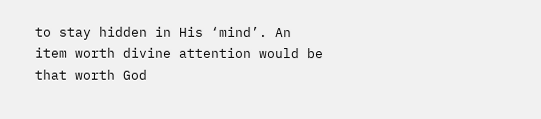to stay hidden in His ‘mind’. An item worth divine attention would be that worth God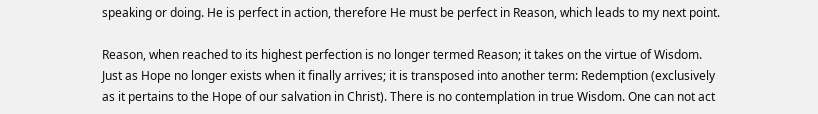speaking or doing. He is perfect in action, therefore He must be perfect in Reason, which leads to my next point.

Reason, when reached to its highest perfection is no longer termed Reason; it takes on the virtue of Wisdom. Just as Hope no longer exists when it finally arrives; it is transposed into another term: Redemption (exclusively as it pertains to the Hope of our salvation in Christ). There is no contemplation in true Wisdom. One can not act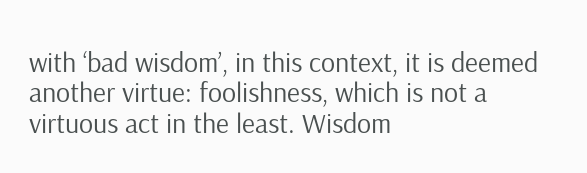with ‘bad wisdom’, in this context, it is deemed another virtue: foolishness, which is not a virtuous act in the least. Wisdom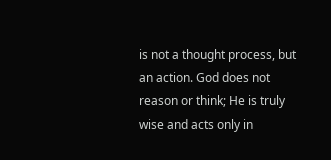is not a thought process, but an action. God does not reason or think; He is truly wise and acts only in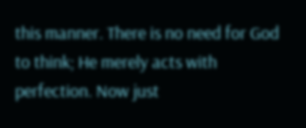this manner. There is no need for God to think; He merely acts with perfection. Now just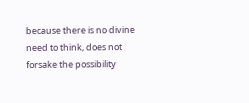because there is no divine need to think, does not forsake the possibility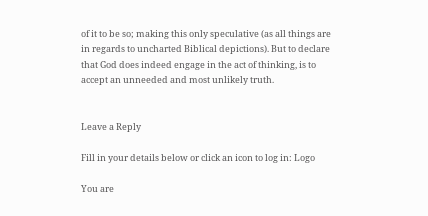of it to be so; making this only speculative (as all things are in regards to uncharted Biblical depictions). But to declare that God does indeed engage in the act of thinking, is to accept an unneeded and most unlikely truth.


Leave a Reply

Fill in your details below or click an icon to log in: Logo

You are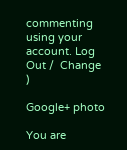commenting using your account. Log Out /  Change )

Google+ photo

You are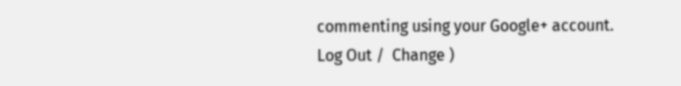commenting using your Google+ account. Log Out /  Change )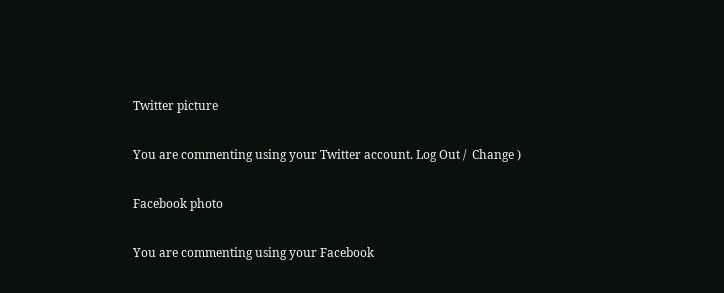Twitter picture

You are commenting using your Twitter account. Log Out /  Change )

Facebook photo

You are commenting using your Facebook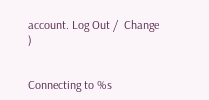account. Log Out /  Change )


Connecting to %s